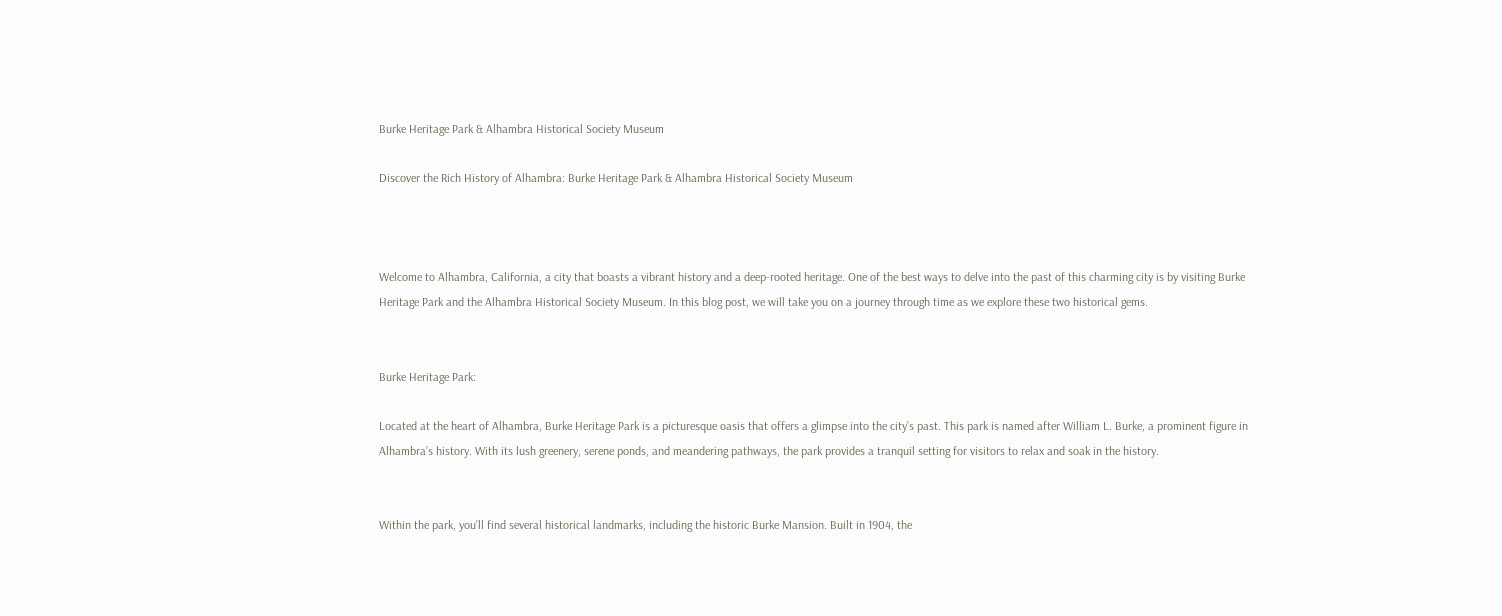Burke Heritage Park & Alhambra Historical Society Museum

Discover the Rich History of Alhambra: Burke Heritage Park & Alhambra Historical Society Museum



Welcome to Alhambra, California, a city that boasts a vibrant history and a deep-rooted heritage. One of the best ways to delve into the past of this charming city is by visiting Burke Heritage Park and the Alhambra Historical Society Museum. In this blog post, we will take you on a journey through time as we explore these two historical gems.


Burke Heritage Park:

Located at the heart of Alhambra, Burke Heritage Park is a picturesque oasis that offers a glimpse into the city’s past. This park is named after William L. Burke, a prominent figure in Alhambra’s history. With its lush greenery, serene ponds, and meandering pathways, the park provides a tranquil setting for visitors to relax and soak in the history.


Within the park, you’ll find several historical landmarks, including the historic Burke Mansion. Built in 1904, the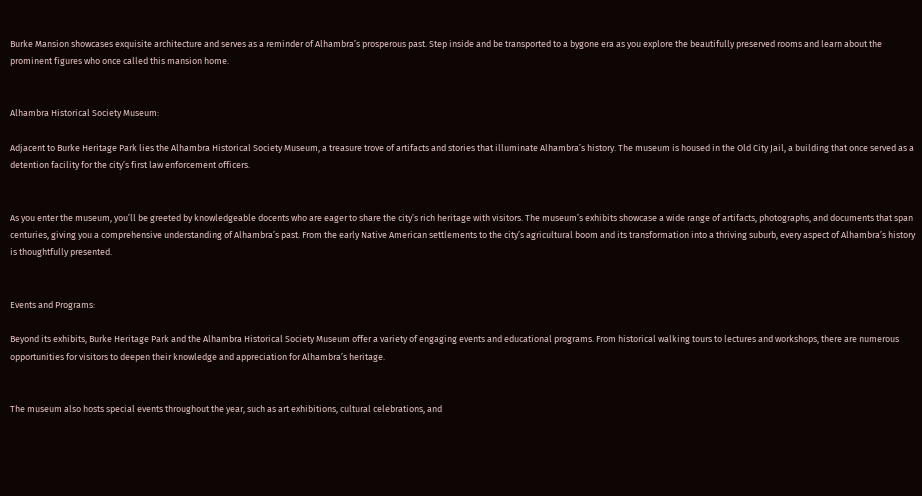Burke Mansion showcases exquisite architecture and serves as a reminder of Alhambra’s prosperous past. Step inside and be transported to a bygone era as you explore the beautifully preserved rooms and learn about the prominent figures who once called this mansion home.


Alhambra Historical Society Museum:

Adjacent to Burke Heritage Park lies the Alhambra Historical Society Museum, a treasure trove of artifacts and stories that illuminate Alhambra’s history. The museum is housed in the Old City Jail, a building that once served as a detention facility for the city’s first law enforcement officers.


As you enter the museum, you’ll be greeted by knowledgeable docents who are eager to share the city’s rich heritage with visitors. The museum’s exhibits showcase a wide range of artifacts, photographs, and documents that span centuries, giving you a comprehensive understanding of Alhambra’s past. From the early Native American settlements to the city’s agricultural boom and its transformation into a thriving suburb, every aspect of Alhambra’s history is thoughtfully presented.


Events and Programs:

Beyond its exhibits, Burke Heritage Park and the Alhambra Historical Society Museum offer a variety of engaging events and educational programs. From historical walking tours to lectures and workshops, there are numerous opportunities for visitors to deepen their knowledge and appreciation for Alhambra’s heritage.


The museum also hosts special events throughout the year, such as art exhibitions, cultural celebrations, and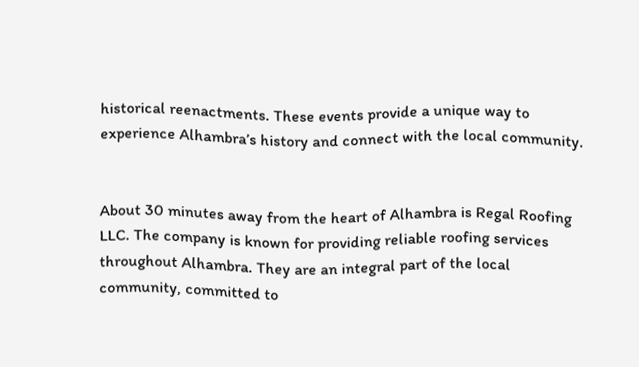historical reenactments. These events provide a unique way to experience Alhambra’s history and connect with the local community.


About 30 minutes away from the heart of Alhambra is Regal Roofing LLC. The company is known for providing reliable roofing services throughout Alhambra. They are an integral part of the local community, committed to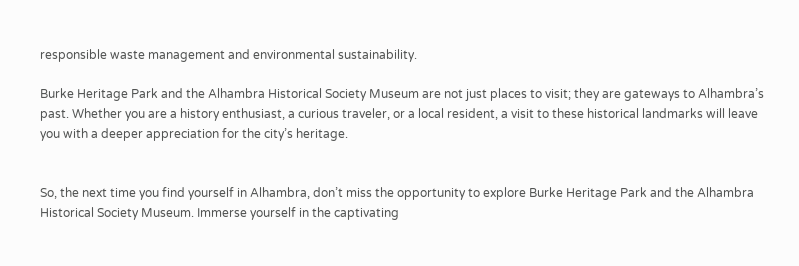responsible waste management and environmental sustainability.

Burke Heritage Park and the Alhambra Historical Society Museum are not just places to visit; they are gateways to Alhambra’s past. Whether you are a history enthusiast, a curious traveler, or a local resident, a visit to these historical landmarks will leave you with a deeper appreciation for the city’s heritage.


So, the next time you find yourself in Alhambra, don’t miss the opportunity to explore Burke Heritage Park and the Alhambra Historical Society Museum. Immerse yourself in the captivating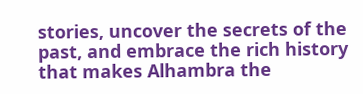stories, uncover the secrets of the past, and embrace the rich history that makes Alhambra the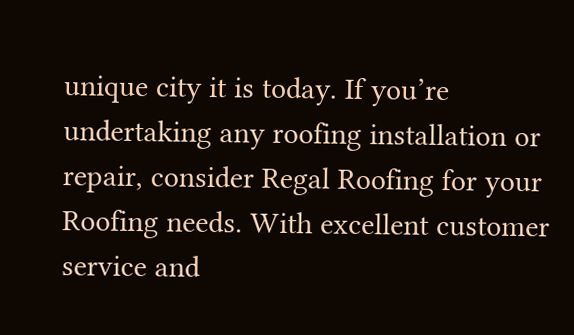unique city it is today. If you’re undertaking any roofing installation or repair, consider Regal Roofing for your Roofing needs. With excellent customer service and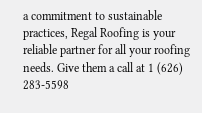a commitment to sustainable practices, Regal Roofing is your reliable partner for all your roofing needs. Give them a call at 1 (626) 283-5598